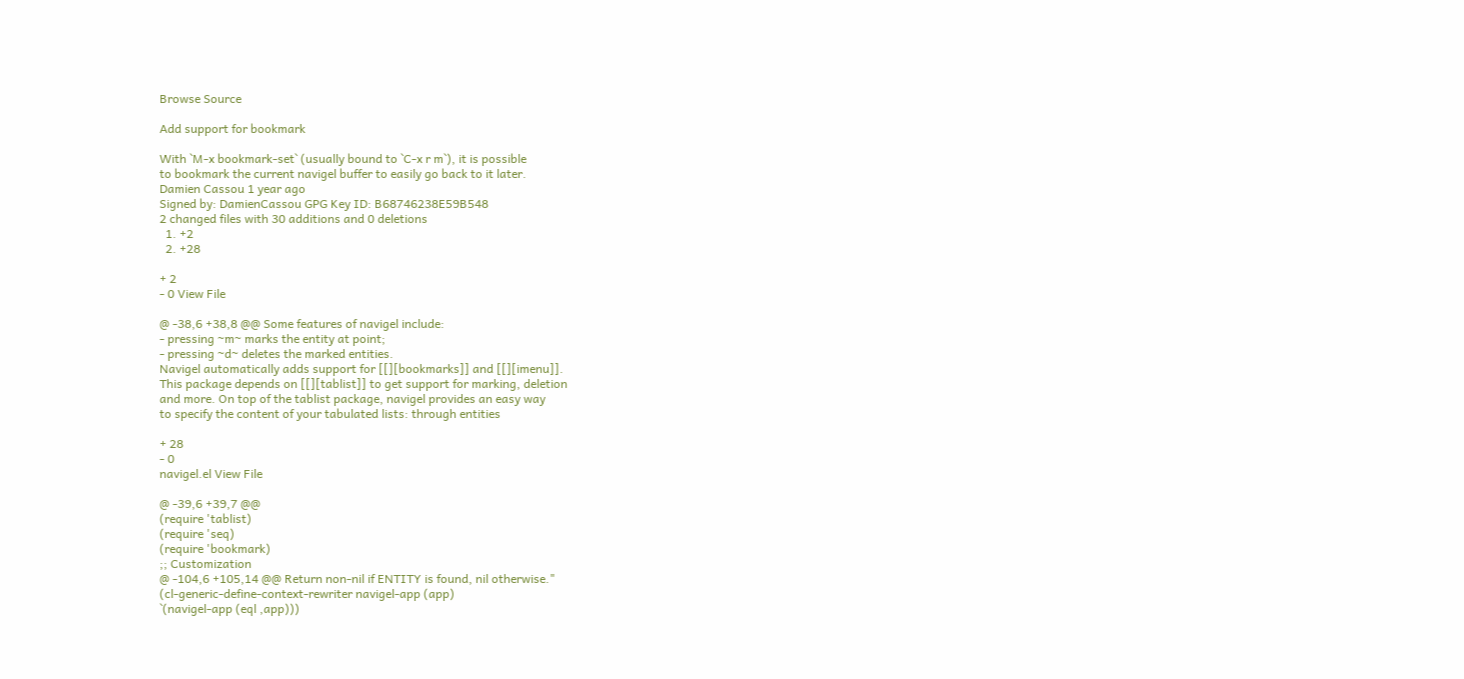Browse Source

Add support for bookmark

With `M-x bookmark-set` (usually bound to `C-x r m`), it is possible
to bookmark the current navigel buffer to easily go back to it later.
Damien Cassou 1 year ago
Signed by: DamienCassou GPG Key ID: B68746238E59B548
2 changed files with 30 additions and 0 deletions
  1. +2
  2. +28

+ 2
- 0 View File

@ -38,6 +38,8 @@ Some features of navigel include:
- pressing ~m~ marks the entity at point;
- pressing ~d~ deletes the marked entities.
Navigel automatically adds support for [[][bookmarks]] and [[][imenu]].
This package depends on [[][tablist]] to get support for marking, deletion
and more. On top of the tablist package, navigel provides an easy way
to specify the content of your tabulated lists: through entities

+ 28
- 0
navigel.el View File

@ -39,6 +39,7 @@
(require 'tablist)
(require 'seq)
(require 'bookmark)
;; Customization
@ -104,6 +105,14 @@ Return non-nil if ENTITY is found, nil otherwise."
(cl-generic-define-context-rewriter navigel-app (app)
`(navigel-app (eql ,app)))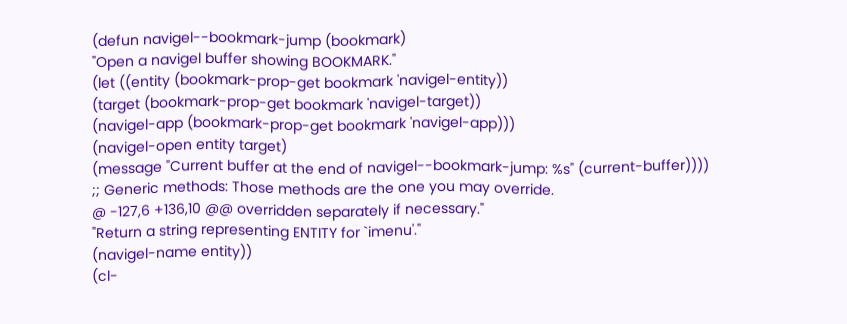(defun navigel--bookmark-jump (bookmark)
"Open a navigel buffer showing BOOKMARK."
(let ((entity (bookmark-prop-get bookmark 'navigel-entity))
(target (bookmark-prop-get bookmark 'navigel-target))
(navigel-app (bookmark-prop-get bookmark 'navigel-app)))
(navigel-open entity target)
(message "Current buffer at the end of navigel--bookmark-jump: %s" (current-buffer))))
;; Generic methods: Those methods are the one you may override.
@ -127,6 +136,10 @@ overridden separately if necessary."
"Return a string representing ENTITY for `imenu'."
(navigel-name entity))
(cl-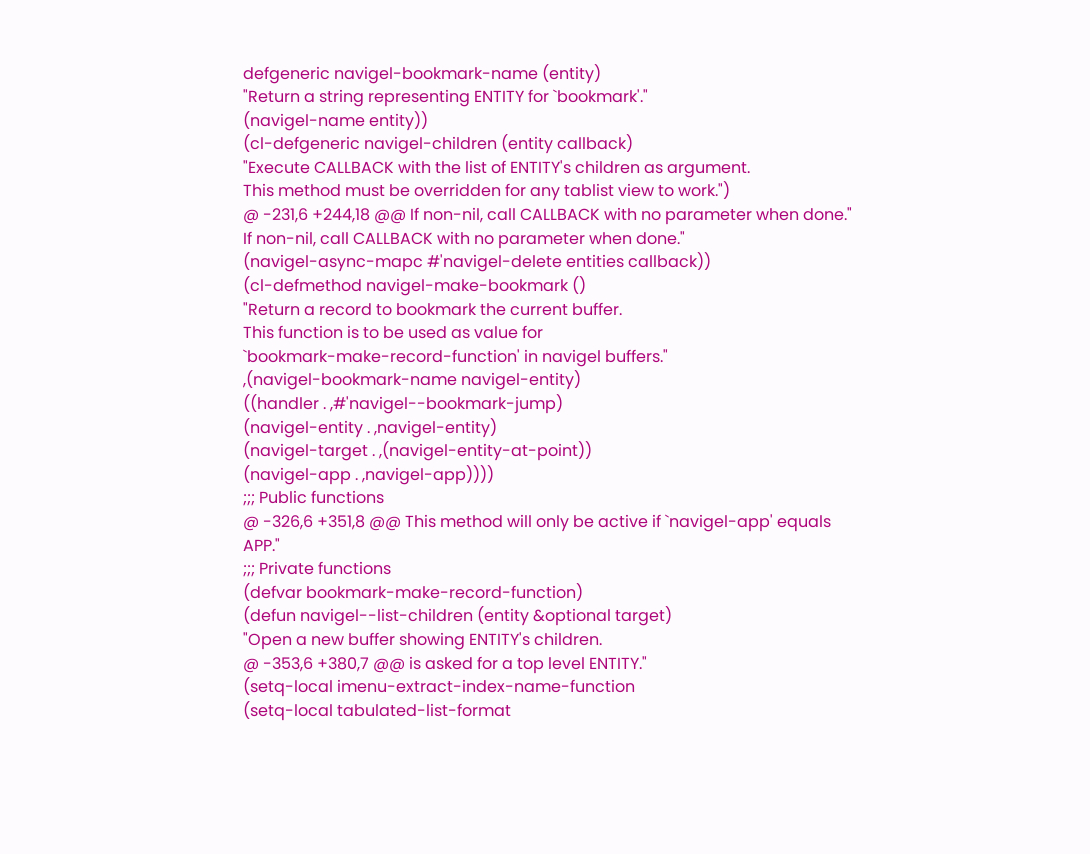defgeneric navigel-bookmark-name (entity)
"Return a string representing ENTITY for `bookmark'."
(navigel-name entity))
(cl-defgeneric navigel-children (entity callback)
"Execute CALLBACK with the list of ENTITY's children as argument.
This method must be overridden for any tablist view to work.")
@ -231,6 +244,18 @@ If non-nil, call CALLBACK with no parameter when done."
If non-nil, call CALLBACK with no parameter when done."
(navigel-async-mapc #'navigel-delete entities callback))
(cl-defmethod navigel-make-bookmark ()
"Return a record to bookmark the current buffer.
This function is to be used as value for
`bookmark-make-record-function' in navigel buffers."
,(navigel-bookmark-name navigel-entity)
((handler . ,#'navigel--bookmark-jump)
(navigel-entity . ,navigel-entity)
(navigel-target . ,(navigel-entity-at-point))
(navigel-app . ,navigel-app))))
;;; Public functions
@ -326,6 +351,8 @@ This method will only be active if `navigel-app' equals APP."
;;; Private functions
(defvar bookmark-make-record-function)
(defun navigel--list-children (entity &optional target)
"Open a new buffer showing ENTITY's children.
@ -353,6 +380,7 @@ is asked for a top level ENTITY."
(setq-local imenu-extract-index-name-function
(setq-local tabulated-list-format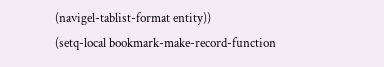(navigel-tablist-format entity))
(setq-local bookmark-make-record-function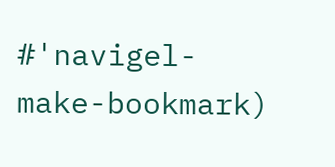#'navigel-make-bookmark)